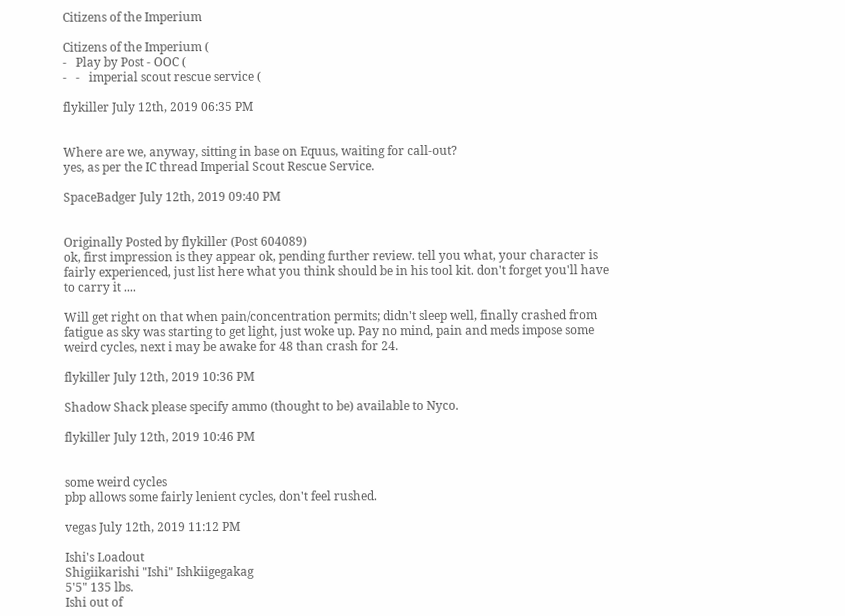Citizens of the Imperium

Citizens of the Imperium (
-   Play by Post - OOC (
-   -   imperial scout rescue service (

flykiller July 12th, 2019 06:35 PM


Where are we, anyway, sitting in base on Equus, waiting for call-out?
yes, as per the IC thread Imperial Scout Rescue Service.

SpaceBadger July 12th, 2019 09:40 PM


Originally Posted by flykiller (Post 604089)
ok, first impression is they appear ok, pending further review. tell you what, your character is fairly experienced, just list here what you think should be in his tool kit. don't forget you'll have to carry it ....

Will get right on that when pain/concentration permits; didn't sleep well, finally crashed from fatigue as sky was starting to get light, just woke up. Pay no mind, pain and meds impose some weird cycles, next i may be awake for 48 than crash for 24.

flykiller July 12th, 2019 10:36 PM

Shadow Shack please specify ammo (thought to be) available to Nyco.

flykiller July 12th, 2019 10:46 PM


some weird cycles
pbp allows some fairly lenient cycles, don't feel rushed.

vegas July 12th, 2019 11:12 PM

Ishi's Loadout
Shigiikarishi "Ishi" Ishkiigegakag
5'5" 135 lbs.
Ishi out of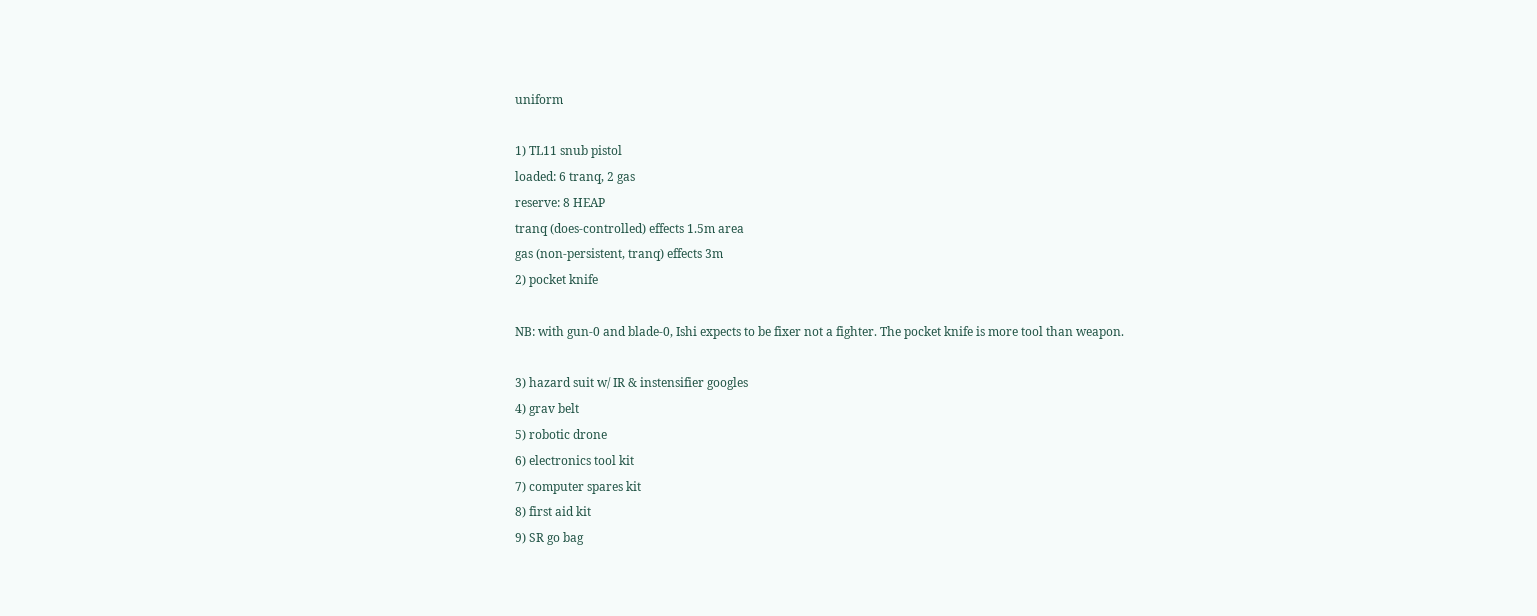uniform

1) TL11 snub pistol
loaded: 6 tranq, 2 gas
reserve: 8 HEAP
tranq (does-controlled) effects 1.5m area
gas (non-persistent, tranq) effects 3m
2) pocket knife

NB: with gun-0 and blade-0, Ishi expects to be fixer not a fighter. The pocket knife is more tool than weapon.

3) hazard suit w/ IR & instensifier googles
4) grav belt
5) robotic drone
6) electronics tool kit
7) computer spares kit
8) first aid kit
9) SR go bag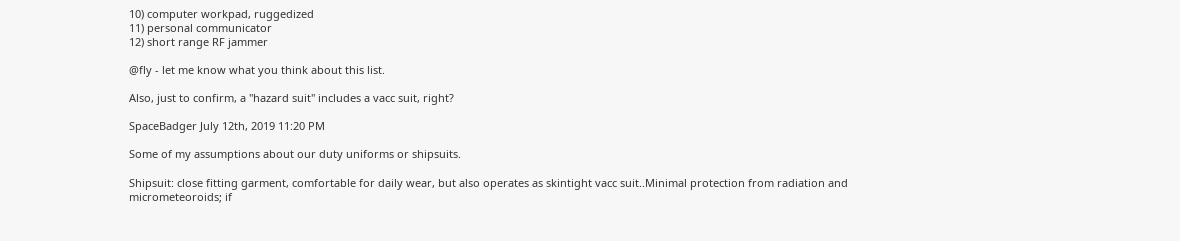10) computer workpad, ruggedized
11) personal communicator
12) short range RF jammer

@fly - let me know what you think about this list.

Also, just to confirm, a "hazard suit" includes a vacc suit, right?

SpaceBadger July 12th, 2019 11:20 PM

Some of my assumptions about our duty uniforms or shipsuits.

Shipsuit: close fitting garment, comfortable for daily wear, but also operates as skintight vacc suit..Minimal protection from radiation and micrometeoroids; if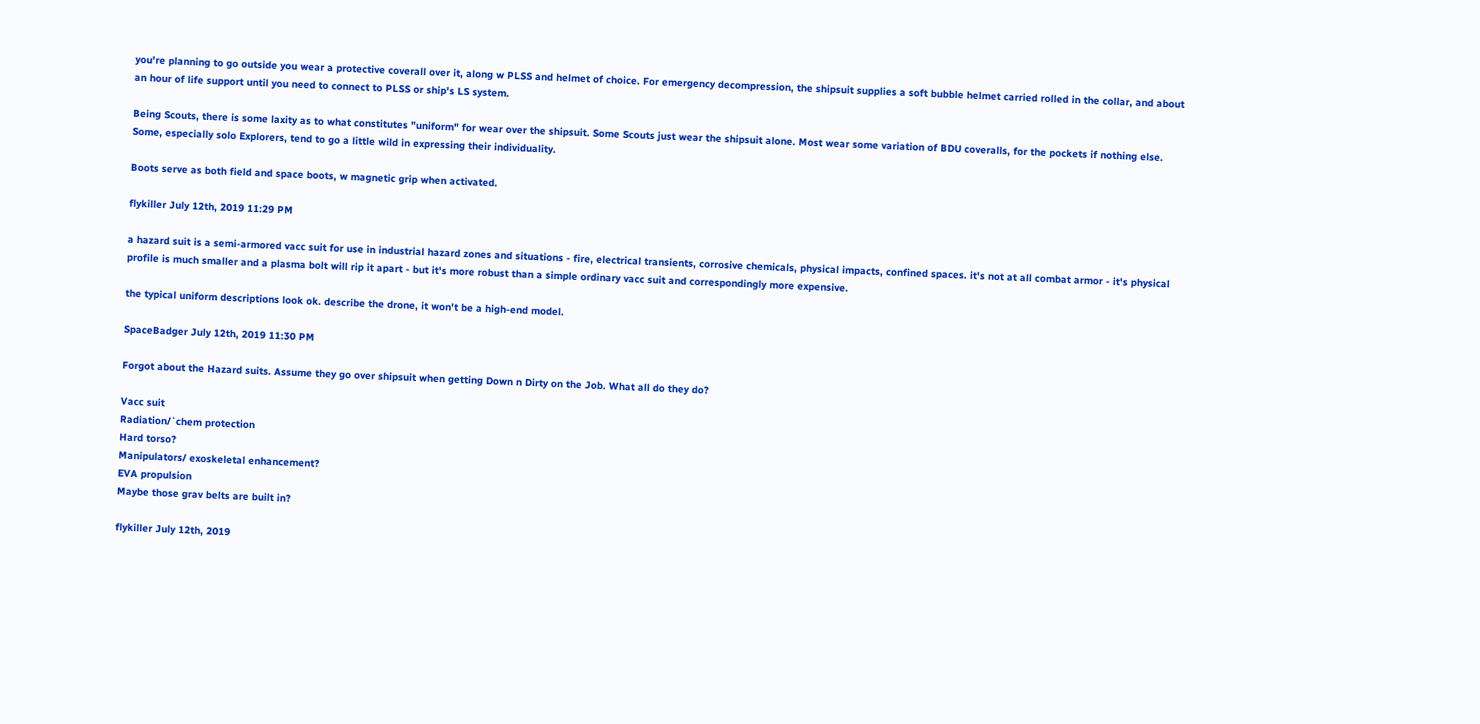you're planning to go outside you wear a protective coverall over it, along w PLSS and helmet of choice. For emergency decompression, the shipsuit supplies a soft bubble helmet carried rolled in the collar, and about an hour of life support until you need to connect to PLSS or ship's LS system.

Being Scouts, there is some laxity as to what constitutes "uniform" for wear over the shipsuit. Some Scouts just wear the shipsuit alone. Most wear some variation of BDU coveralls, for the pockets if nothing else. Some, especially solo Explorers, tend to go a little wild in expressing their individuality.

Boots serve as both field and space boots, w magnetic grip when activated.

flykiller July 12th, 2019 11:29 PM

a hazard suit is a semi-armored vacc suit for use in industrial hazard zones and situations - fire, electrical transients, corrosive chemicals, physical impacts, confined spaces. it's not at all combat armor - it's physical profile is much smaller and a plasma bolt will rip it apart - but it's more robust than a simple ordinary vacc suit and correspondingly more expensive.

the typical uniform descriptions look ok. describe the drone, it won't be a high-end model.

SpaceBadger July 12th, 2019 11:30 PM

Forgot about the Hazard suits. Assume they go over shipsuit when getting Down n Dirty on the Job. What all do they do?

Vacc suit
Radiation/`chem protection
Hard torso?
Manipulators/ exoskeletal enhancement?
EVA propulsion
Maybe those grav belts are built in?

flykiller July 12th, 2019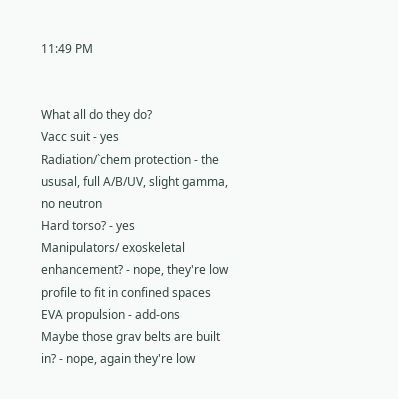11:49 PM


What all do they do?
Vacc suit - yes
Radiation/`chem protection - the ususal, full A/B/UV, slight gamma, no neutron
Hard torso? - yes
Manipulators/ exoskeletal enhancement? - nope, they're low profile to fit in confined spaces
EVA propulsion - add-ons
Maybe those grav belts are built in? - nope, again they're low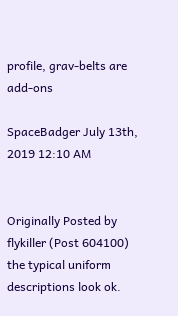profile, grav-belts are add-ons

SpaceBadger July 13th, 2019 12:10 AM


Originally Posted by flykiller (Post 604100)
the typical uniform descriptions look ok.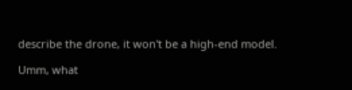describe the drone, it won't be a high-end model.

Umm, what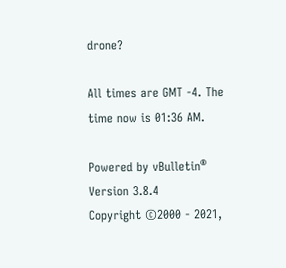drone?

All times are GMT -4. The time now is 01:36 AM.

Powered by vBulletin® Version 3.8.4
Copyright ©2000 - 2021,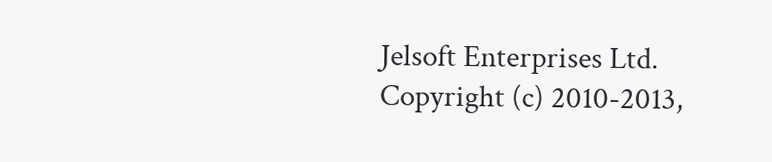Jelsoft Enterprises Ltd.
Copyright (c) 2010-2013,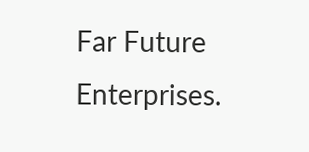Far Future Enterprises.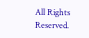All Rights Reserved.